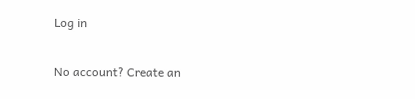Log in

No account? Create an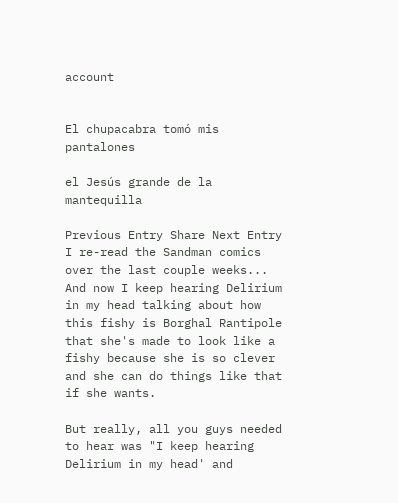account


El chupacabra tomó mis pantalones

el Jesús grande de la mantequilla

Previous Entry Share Next Entry
I re-read the Sandman comics over the last couple weeks...
And now I keep hearing Delirium in my head talking about how this fishy is Borghal Rantipole that she's made to look like a fishy because she is so clever and she can do things like that if she wants.

But really, all you guys needed to hear was "I keep hearing Delirium in my head' and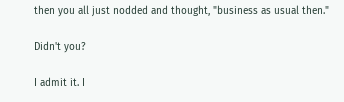then you all just nodded and thought, "business as usual then."

Didn't you?

I admit it. I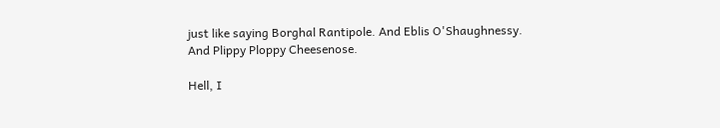just like saying Borghal Rantipole. And Eblis O'Shaughnessy. And Plippy Ploppy Cheesenose.

Hell, I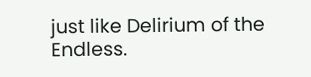just like Delirium of the Endless.